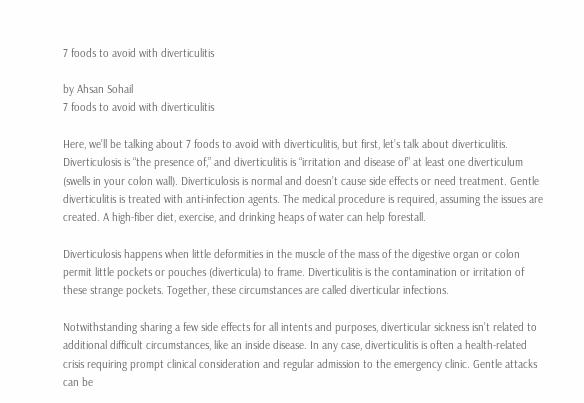7 foods to avoid with diverticulitis

by Ahsan Sohail
7 foods to avoid with diverticulitis

Here, we’ll be talking about 7 foods to avoid with diverticulitis, but first, let’s talk about diverticulitis. Diverticulosis is “the presence of,” and diverticulitis is “irritation and disease of” at least one diverticulum (swells in your colon wall). Diverticulosis is normal and doesn’t cause side effects or need treatment. Gentle diverticulitis is treated with anti-infection agents. The medical procedure is required, assuming the issues are created. A high-fiber diet, exercise, and drinking heaps of water can help forestall.

Diverticulosis happens when little deformities in the muscle of the mass of the digestive organ or colon permit little pockets or pouches (diverticula) to frame. Diverticulitis is the contamination or irritation of these strange pockets. Together, these circumstances are called diverticular infections.

Notwithstanding sharing a few side effects for all intents and purposes, diverticular sickness isn’t related to additional difficult circumstances, like an inside disease. In any case, diverticulitis is often a health-related crisis requiring prompt clinical consideration and regular admission to the emergency clinic. Gentle attacks can be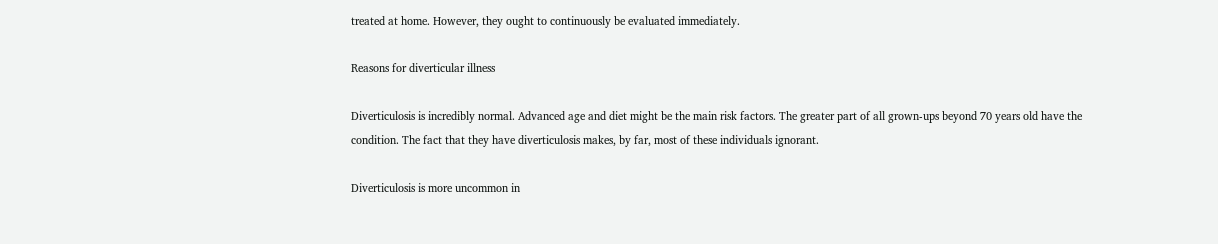treated at home. However, they ought to continuously be evaluated immediately.

Reasons for diverticular illness

Diverticulosis is incredibly normal. Advanced age and diet might be the main risk factors. The greater part of all grown-ups beyond 70 years old have the condition. The fact that they have diverticulosis makes, by far, most of these individuals ignorant.

Diverticulosis is more uncommon in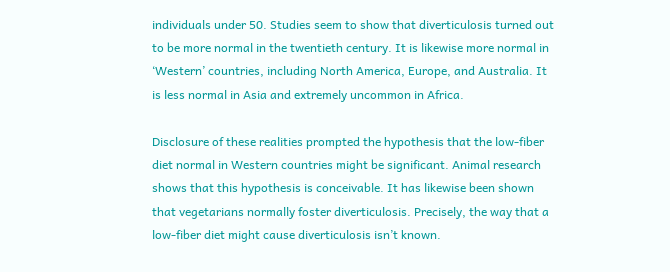individuals under 50. Studies seem to show that diverticulosis turned out to be more normal in the twentieth century. It is likewise more normal in ‘Western’ countries, including North America, Europe, and Australia. It is less normal in Asia and extremely uncommon in Africa.

Disclosure of these realities prompted the hypothesis that the low-fiber diet normal in Western countries might be significant. Animal research shows that this hypothesis is conceivable. It has likewise been shown that vegetarians normally foster diverticulosis. Precisely, the way that a low-fiber diet might cause diverticulosis isn’t known.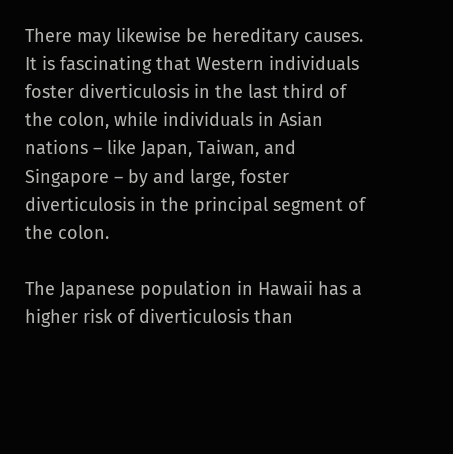There may likewise be hereditary causes. It is fascinating that Western individuals foster diverticulosis in the last third of the colon, while individuals in Asian nations – like Japan, Taiwan, and Singapore – by and large, foster diverticulosis in the principal segment of the colon.

The Japanese population in Hawaii has a higher risk of diverticulosis than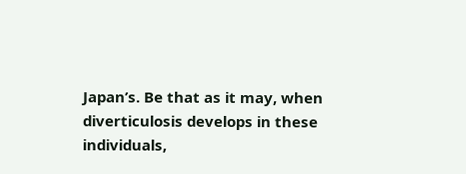Japan’s. Be that as it may, when diverticulosis develops in these individuals,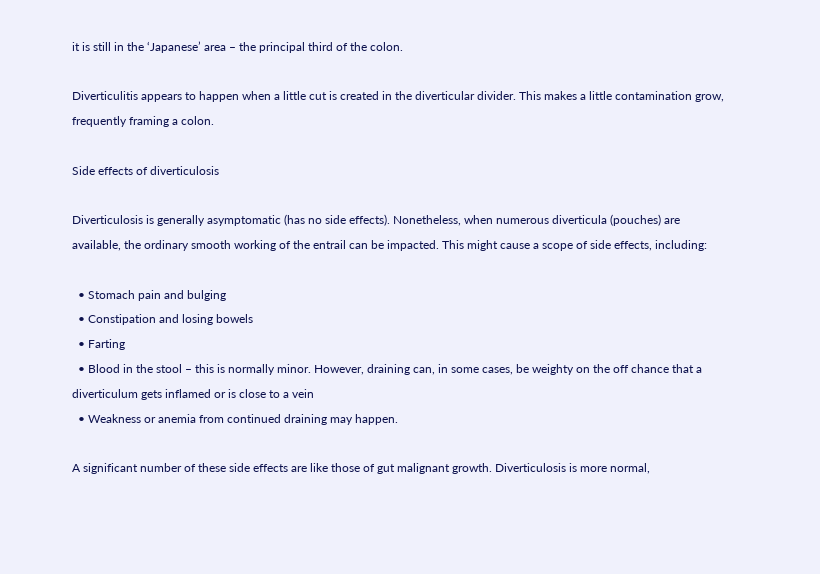it is still in the ‘Japanese’ area – the principal third of the colon.

Diverticulitis appears to happen when a little cut is created in the diverticular divider. This makes a little contamination grow, frequently framing a colon.

Side effects of diverticulosis

Diverticulosis is generally asymptomatic (has no side effects). Nonetheless, when numerous diverticula (pouches) are available, the ordinary smooth working of the entrail can be impacted. This might cause a scope of side effects, including:

  • Stomach pain and bulging
  • Constipation and losing bowels
  • Farting
  • Blood in the stool – this is normally minor. However, draining can, in some cases, be weighty on the off chance that a diverticulum gets inflamed or is close to a vein
  • Weakness or anemia from continued draining may happen.

A significant number of these side effects are like those of gut malignant growth. Diverticulosis is more normal,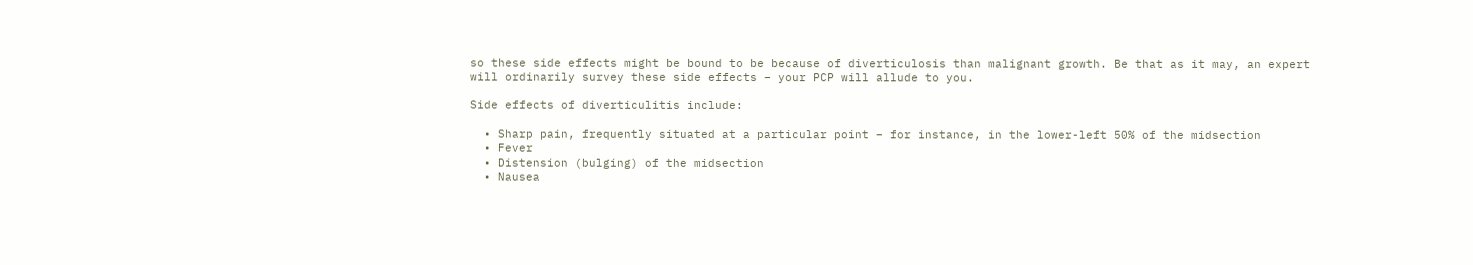so these side effects might be bound to be because of diverticulosis than malignant growth. Be that as it may, an expert will ordinarily survey these side effects – your PCP will allude to you.

Side effects of diverticulitis include:

  • Sharp pain, frequently situated at a particular point – for instance, in the lower-left 50% of the midsection
  • Fever
  • Distension (bulging) of the midsection
  • Nausea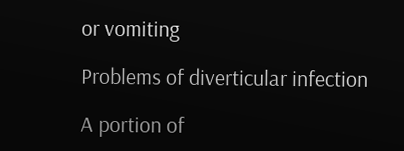or vomiting

Problems of diverticular infection

A portion of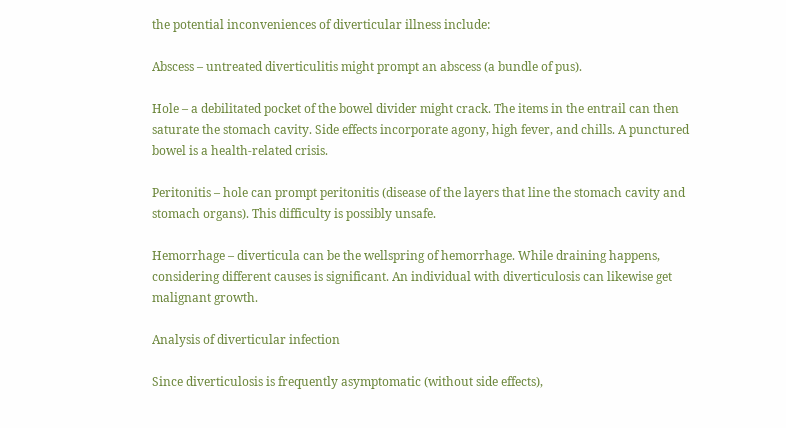the potential inconveniences of diverticular illness include:

Abscess – untreated diverticulitis might prompt an abscess (a bundle of pus).

Hole – a debilitated pocket of the bowel divider might crack. The items in the entrail can then saturate the stomach cavity. Side effects incorporate agony, high fever, and chills. A punctured bowel is a health-related crisis.

Peritonitis – hole can prompt peritonitis (disease of the layers that line the stomach cavity and stomach organs). This difficulty is possibly unsafe.

Hemorrhage – diverticula can be the wellspring of hemorrhage. While draining happens, considering different causes is significant. An individual with diverticulosis can likewise get malignant growth.

Analysis of diverticular infection

Since diverticulosis is frequently asymptomatic (without side effects),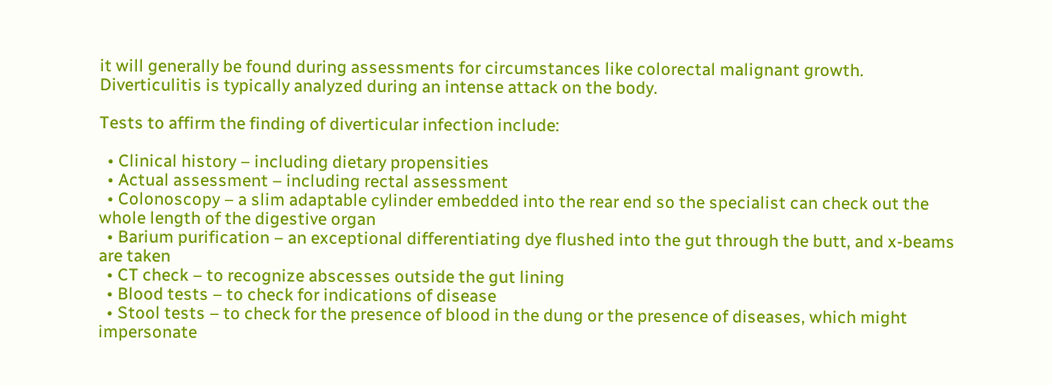it will generally be found during assessments for circumstances like colorectal malignant growth. Diverticulitis is typically analyzed during an intense attack on the body.

Tests to affirm the finding of diverticular infection include:

  • Clinical history – including dietary propensities
  • Actual assessment – including rectal assessment
  • Colonoscopy – a slim adaptable cylinder embedded into the rear end so the specialist can check out the whole length of the digestive organ
  • Barium purification – an exceptional differentiating dye flushed into the gut through the butt, and x-beams are taken
  • CT check – to recognize abscesses outside the gut lining
  • Blood tests – to check for indications of disease
  • Stool tests – to check for the presence of blood in the dung or the presence of diseases, which might impersonate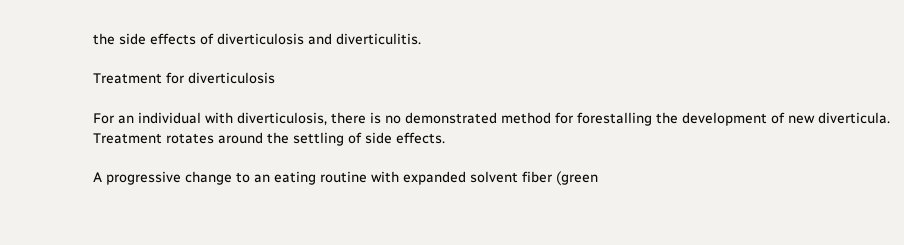the side effects of diverticulosis and diverticulitis.

Treatment for diverticulosis

For an individual with diverticulosis, there is no demonstrated method for forestalling the development of new diverticula. Treatment rotates around the settling of side effects.

A progressive change to an eating routine with expanded solvent fiber (green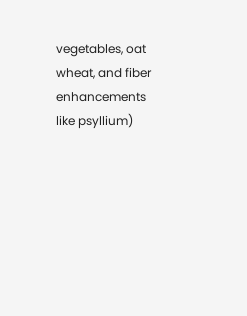vegetables, oat wheat, and fiber enhancements like psyllium)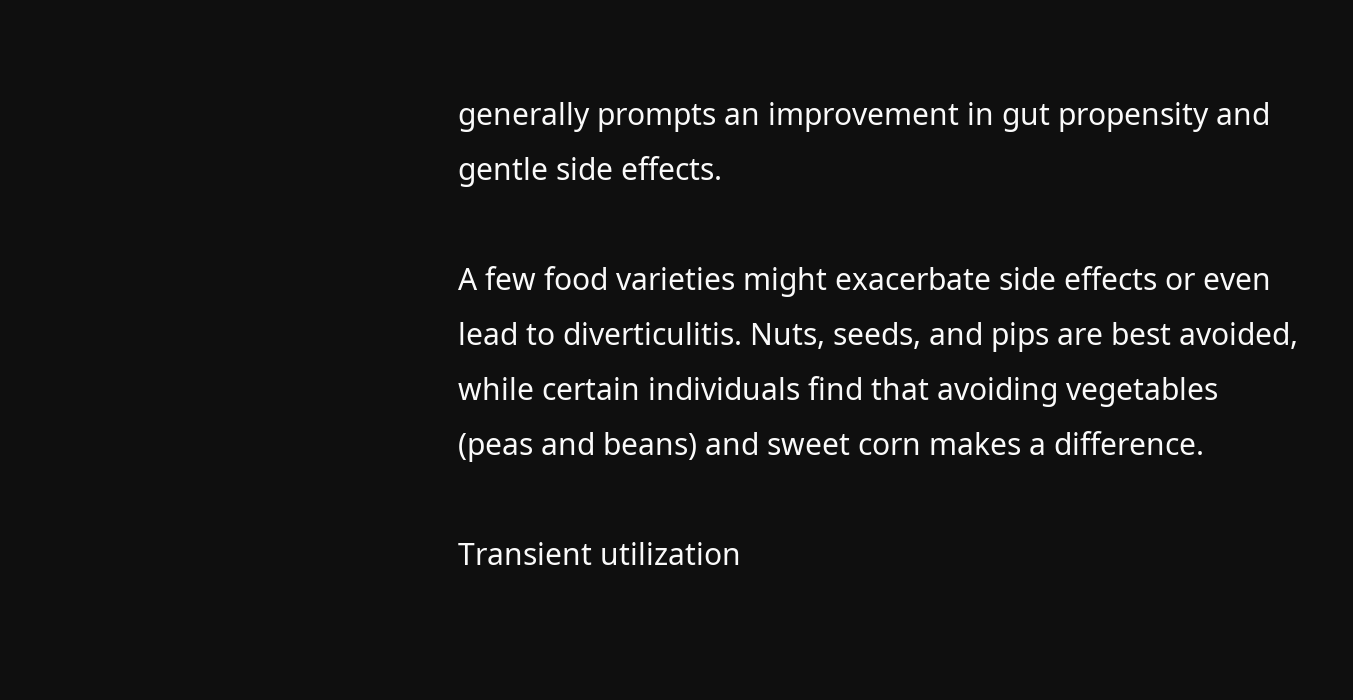generally prompts an improvement in gut propensity and gentle side effects.

A few food varieties might exacerbate side effects or even lead to diverticulitis. Nuts, seeds, and pips are best avoided, while certain individuals find that avoiding vegetables (peas and beans) and sweet corn makes a difference.

Transient utilization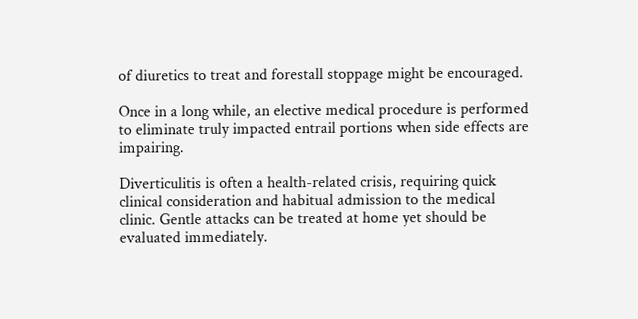of diuretics to treat and forestall stoppage might be encouraged.

Once in a long while, an elective medical procedure is performed to eliminate truly impacted entrail portions when side effects are impairing.

Diverticulitis is often a health-related crisis, requiring quick clinical consideration and habitual admission to the medical clinic. Gentle attacks can be treated at home yet should be evaluated immediately.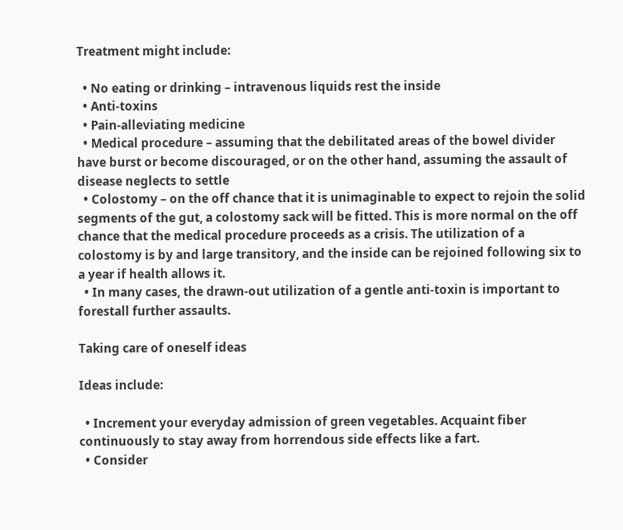Treatment might include:

  • No eating or drinking – intravenous liquids rest the inside
  • Anti-toxins
  • Pain-alleviating medicine
  • Medical procedure – assuming that the debilitated areas of the bowel divider have burst or become discouraged, or on the other hand, assuming the assault of disease neglects to settle
  • Colostomy – on the off chance that it is unimaginable to expect to rejoin the solid segments of the gut, a colostomy sack will be fitted. This is more normal on the off chance that the medical procedure proceeds as a crisis. The utilization of a colostomy is by and large transitory, and the inside can be rejoined following six to a year if health allows it.
  • In many cases, the drawn-out utilization of a gentle anti-toxin is important to forestall further assaults.

Taking care of oneself ideas

Ideas include:

  • Increment your everyday admission of green vegetables. Acquaint fiber continuously to stay away from horrendous side effects like a fart.
  • Consider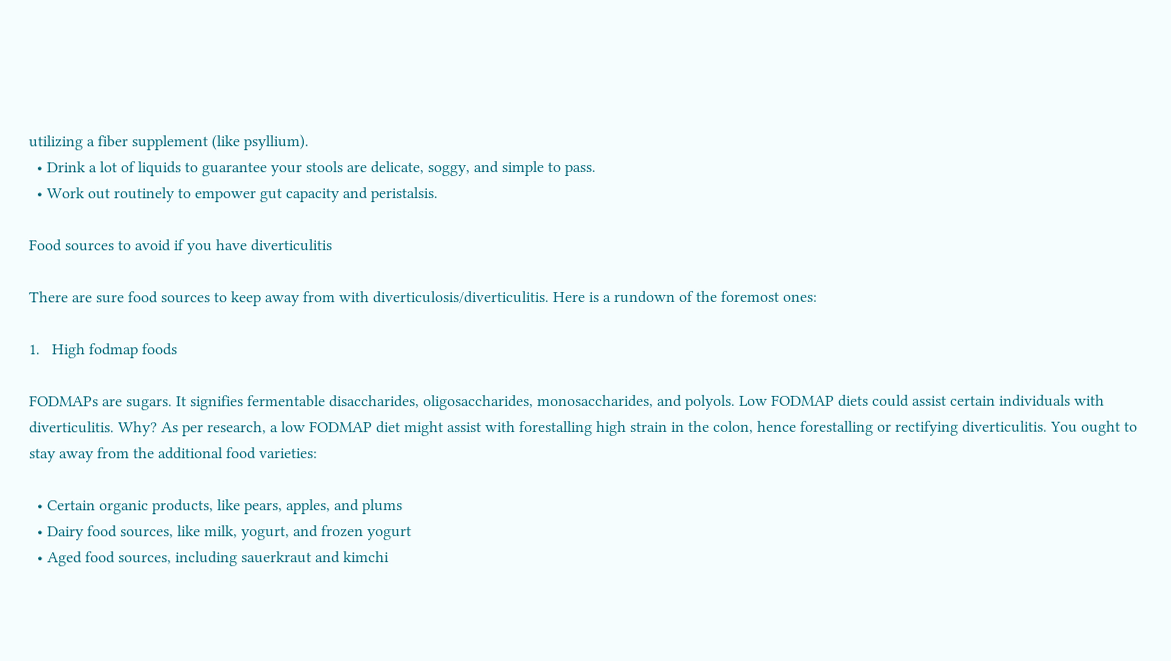utilizing a fiber supplement (like psyllium).
  • Drink a lot of liquids to guarantee your stools are delicate, soggy, and simple to pass.
  • Work out routinely to empower gut capacity and peristalsis.

Food sources to avoid if you have diverticulitis

There are sure food sources to keep away from with diverticulosis/diverticulitis. Here is a rundown of the foremost ones:

1.   High fodmap foods

FODMAPs are sugars. It signifies fermentable disaccharides, oligosaccharides, monosaccharides, and polyols. Low FODMAP diets could assist certain individuals with diverticulitis. Why? As per research, a low FODMAP diet might assist with forestalling high strain in the colon, hence forestalling or rectifying diverticulitis. You ought to stay away from the additional food varieties:

  • Certain organic products, like pears, apples, and plums
  • Dairy food sources, like milk, yogurt, and frozen yogurt
  • Aged food sources, including sauerkraut and kimchi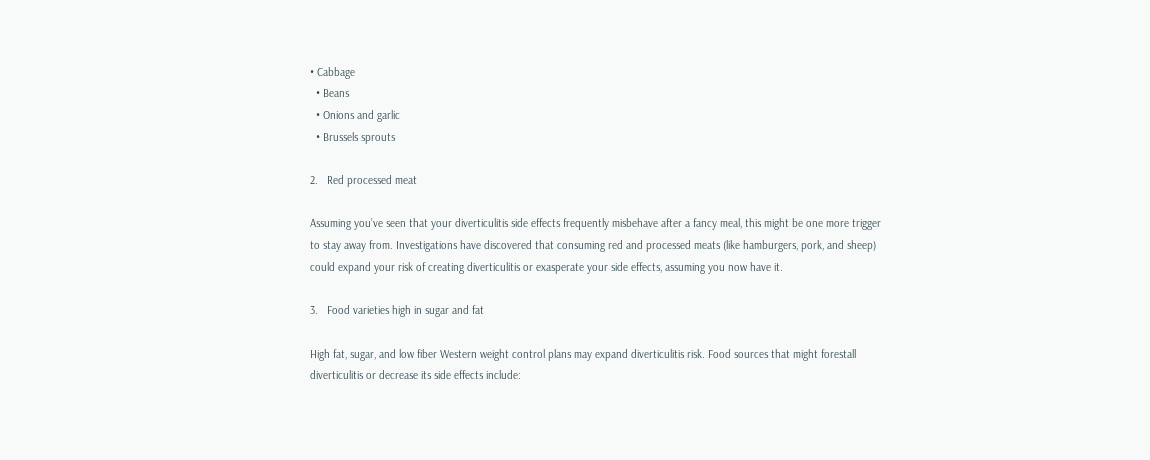• Cabbage
  • Beans
  • Onions and garlic
  • Brussels sprouts

2.   Red processed meat

Assuming you’ve seen that your diverticulitis side effects frequently misbehave after a fancy meal, this might be one more trigger to stay away from. Investigations have discovered that consuming red and processed meats (like hamburgers, pork, and sheep) could expand your risk of creating diverticulitis or exasperate your side effects, assuming you now have it.

3.   Food varieties high in sugar and fat

High fat, sugar, and low fiber Western weight control plans may expand diverticulitis risk. Food sources that might forestall diverticulitis or decrease its side effects include: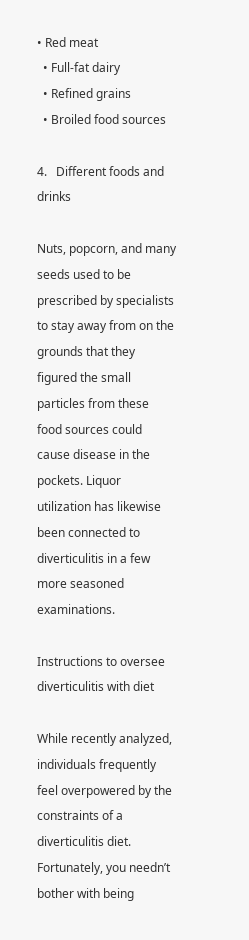• Red meat
  • Full-fat dairy
  • Refined grains
  • Broiled food sources

4.   Different foods and drinks

Nuts, popcorn, and many seeds used to be prescribed by specialists to stay away from on the grounds that they figured the small particles from these food sources could cause disease in the pockets. Liquor utilization has likewise been connected to diverticulitis in a few more seasoned examinations.

Instructions to oversee diverticulitis with diet

While recently analyzed, individuals frequently feel overpowered by the constraints of a diverticulitis diet. Fortunately, you needn’t bother with being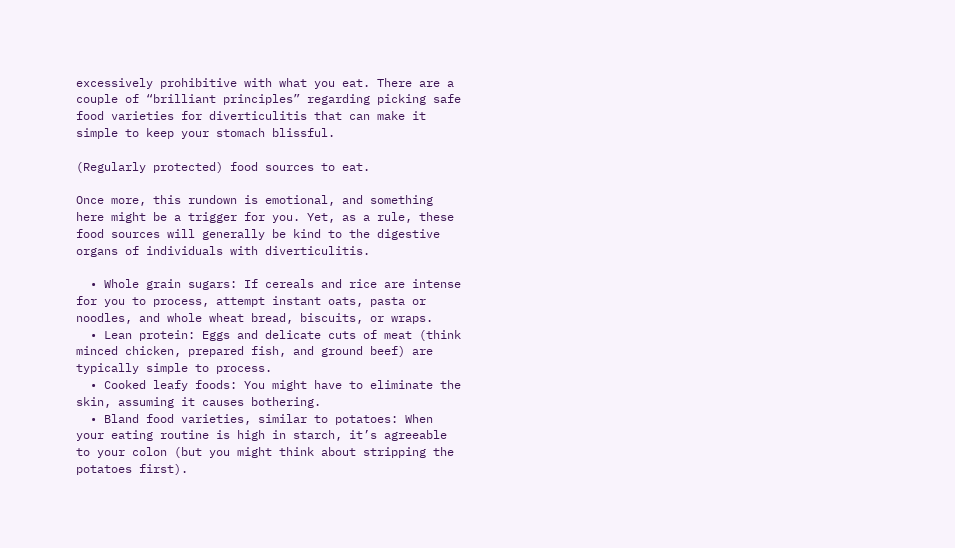excessively prohibitive with what you eat. There are a couple of “brilliant principles” regarding picking safe food varieties for diverticulitis that can make it simple to keep your stomach blissful.

(Regularly protected) food sources to eat.

Once more, this rundown is emotional, and something here might be a trigger for you. Yet, as a rule, these food sources will generally be kind to the digestive organs of individuals with diverticulitis.

  • Whole grain sugars: If cereals and rice are intense for you to process, attempt instant oats, pasta or noodles, and whole wheat bread, biscuits, or wraps.
  • Lean protein: Eggs and delicate cuts of meat (think minced chicken, prepared fish, and ground beef) are typically simple to process.
  • Cooked leafy foods: You might have to eliminate the skin, assuming it causes bothering.
  • Bland food varieties, similar to potatoes: When your eating routine is high in starch, it’s agreeable to your colon (but you might think about stripping the potatoes first).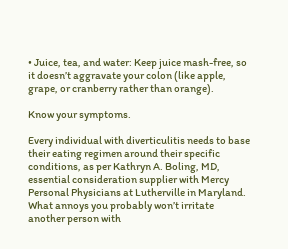• Juice, tea, and water: Keep juice mash-free, so it doesn’t aggravate your colon (like apple, grape, or cranberry rather than orange).

Know your symptoms.

Every individual with diverticulitis needs to base their eating regimen around their specific conditions, as per Kathryn A. Boling, MD, essential consideration supplier with Mercy Personal Physicians at Lutherville in Maryland. What annoys you probably won’t irritate another person with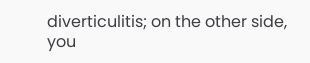diverticulitis; on the other side, you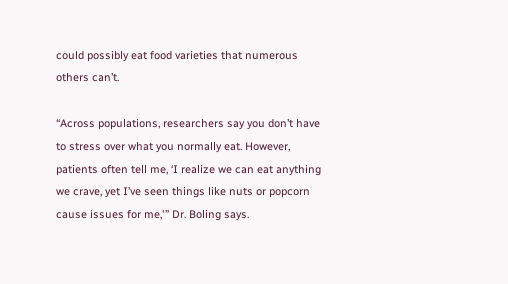could possibly eat food varieties that numerous others can’t.

“Across populations, researchers say you don’t have to stress over what you normally eat. However, patients often tell me, ‘I realize we can eat anything we crave, yet I’ve seen things like nuts or popcorn cause issues for me,'” Dr. Boling says.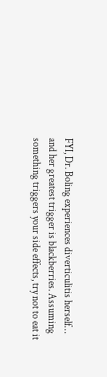FYI, Dr. Boling experiences diverticulitis herself… and her greatest trigger is blackberries. Assuming something triggers your side effects, try not to eat it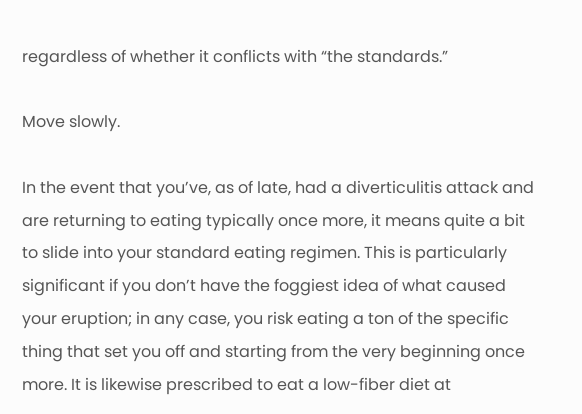regardless of whether it conflicts with “the standards.”

Move slowly.

In the event that you’ve, as of late, had a diverticulitis attack and are returning to eating typically once more, it means quite a bit to slide into your standard eating regimen. This is particularly significant if you don’t have the foggiest idea of what caused your eruption; in any case, you risk eating a ton of the specific thing that set you off and starting from the very beginning once more. It is likewise prescribed to eat a low-fiber diet at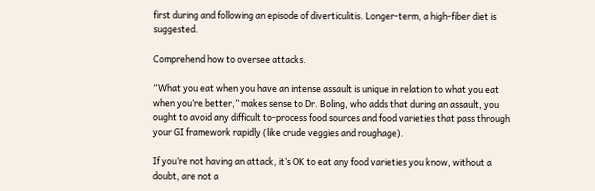first during and following an episode of diverticulitis. Longer-term, a high-fiber diet is suggested.

Comprehend how to oversee attacks.

“What you eat when you have an intense assault is unique in relation to what you eat when you’re better,” makes sense to Dr. Boling, who adds that during an assault, you ought to avoid any difficult to-process food sources and food varieties that pass through your GI framework rapidly (like crude veggies and roughage).

If you’re not having an attack, it’s OK to eat any food varieties you know, without a doubt, are not a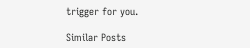trigger for you.

Similar Posts